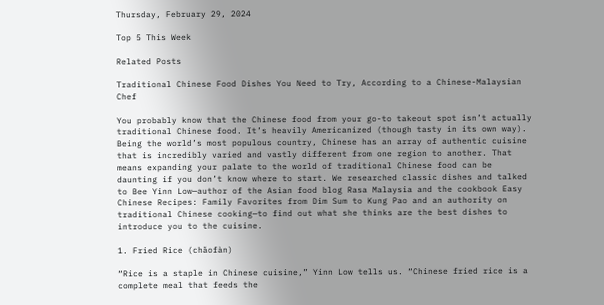Thursday, February 29, 2024

Top 5 This Week

Related Posts

Traditional Chinese Food Dishes You Need to Try, According to a Chinese-Malaysian Chef

You probably know that the Chinese food from your go-to takeout spot isn’t actually traditional Chinese food. It’s heavily Americanized (though tasty in its own way). Being the world’s most populous country, Chinese has an array of authentic cuisine that is incredibly varied and vastly different from one region to another. That means expanding your palate to the world of traditional Chinese food can be daunting if you don’t know where to start. We researched classic dishes and talked to Bee Yinn Low—author of the Asian food blog Rasa Malaysia and the cookbook Easy Chinese Recipes: Family Favorites from Dim Sum to Kung Pao and an authority on traditional Chinese cooking—to find out what she thinks are the best dishes to introduce you to the cuisine.

1. Fried Rice (chǎofàn)

“Rice is a staple in Chinese cuisine,” Yinn Low tells us. “Chinese fried rice is a complete meal that feeds the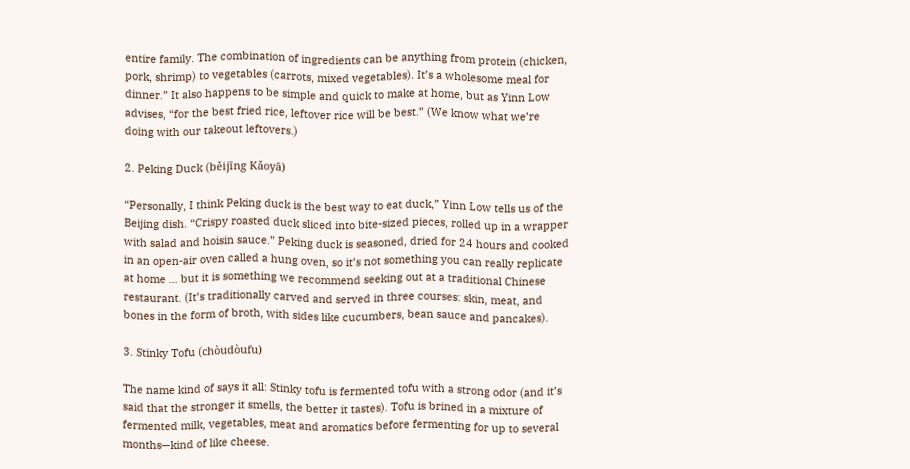entire family. The combination of ingredients can be anything from protein (chicken, pork, shrimp) to vegetables (carrots, mixed vegetables). It’s a wholesome meal for dinner.” It also happens to be simple and quick to make at home, but as Yinn Low advises, “for the best fried rice, leftover rice will be best.” (We know what we’re doing with our takeout leftovers.)

2. Peking Duck (běijīng Kǎoyā)

“Personally, I think Peking duck is the best way to eat duck,” Yinn Low tells us of the Beijing dish. “Crispy roasted duck sliced into bite-sized pieces, rolled up in a wrapper with salad and hoisin sauce.” Peking duck is seasoned, dried for 24 hours and cooked in an open-air oven called a hung oven, so it’s not something you can really replicate at home … but it is something we recommend seeking out at a traditional Chinese restaurant. (It’s traditionally carved and served in three courses: skin, meat, and bones in the form of broth, with sides like cucumbers, bean sauce and pancakes).

3. Stinky Tofu (chòudòufu)

The name kind of says it all: Stinky tofu is fermented tofu with a strong odor (and it’s said that the stronger it smells, the better it tastes). Tofu is brined in a mixture of fermented milk, vegetables, meat and aromatics before fermenting for up to several months—kind of like cheese.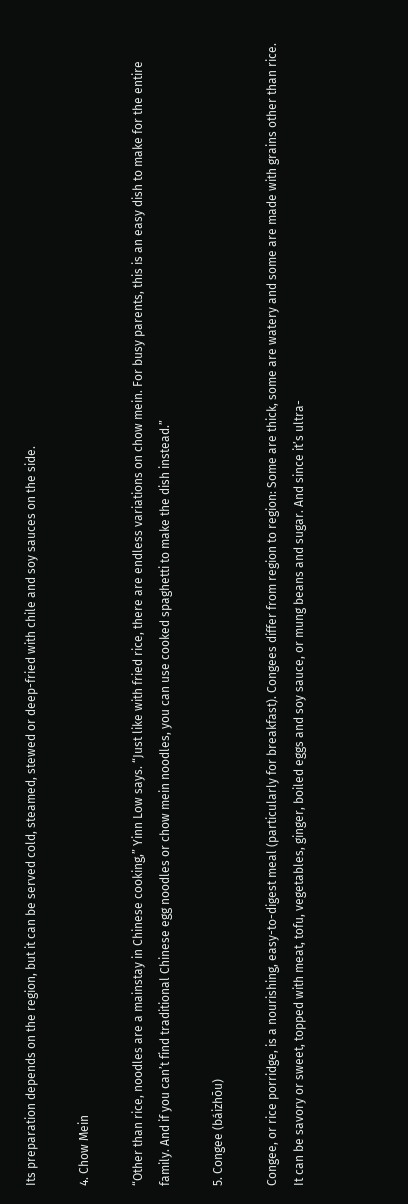Its preparation depends on the region, but it can be served cold, steamed, stewed or deep-fried with chile and soy sauces on the side.

4. Chow Mein

“Other than rice, noodles are a mainstay in Chinese cooking,” Yinn Low says. “Just like with fried rice, there are endless variations on chow mein. For busy parents, this is an easy dish to make for the entire family. And if you can’t find traditional Chinese egg noodles or chow mein noodles, you can use cooked spaghetti to make the dish instead.”

5. Congee (báizhōu)

Congee, or rice porridge, is a nourishing, easy-to-digest meal (particularly for breakfast). Congees differ from region to region: Some are thick, some are watery and some are made with grains other than rice. It can be savory or sweet, topped with meat, tofu, vegetables, ginger, boiled eggs and soy sauce, or mung beans and sugar. And since it’s ultra-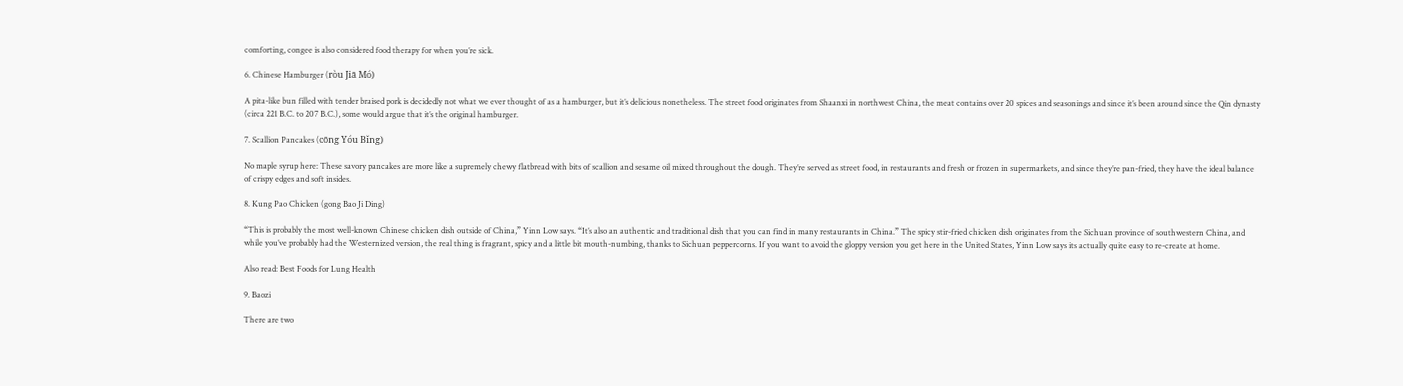comforting, congee is also considered food therapy for when you’re sick.

6. Chinese Hamburger (ròu Jiā Mó)

A pita-like bun filled with tender braised pork is decidedly not what we ever thought of as a hamburger, but it’s delicious nonetheless. The street food originates from Shaanxi in northwest China, the meat contains over 20 spices and seasonings and since it’s been around since the Qin dynasty (circa 221 B.C. to 207 B.C.), some would argue that it’s the original hamburger.

7. Scallion Pancakes (cōng Yóu Bǐng)

No maple syrup here: These savory pancakes are more like a supremely chewy flatbread with bits of scallion and sesame oil mixed throughout the dough. They’re served as street food, in restaurants and fresh or frozen in supermarkets, and since they’re pan-fried, they have the ideal balance of crispy edges and soft insides.

8. Kung Pao Chicken (gong Bao Ji Ding)

“This is probably the most well-known Chinese chicken dish outside of China,” Yinn Low says. “It’s also an authentic and traditional dish that you can find in many restaurants in China.” The spicy stir-fried chicken dish originates from the Sichuan province of southwestern China, and while you’ve probably had the Westernized version, the real thing is fragrant, spicy and a little bit mouth-numbing, thanks to Sichuan peppercorns. If you want to avoid the gloppy version you get here in the United States, Yinn Low says its actually quite easy to re-create at home.

Also read: Best Foods for Lung Health

9. Baozi

There are two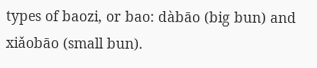types of baozi, or bao: dàbāo (big bun) and xiǎobāo (small bun).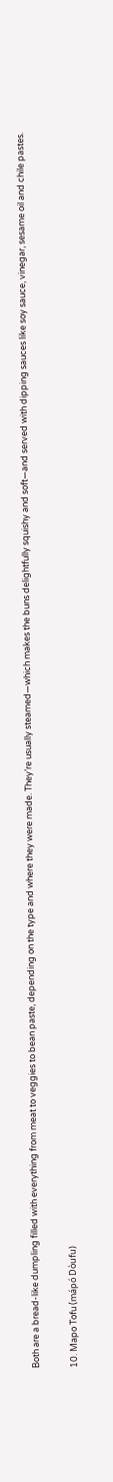Both are a bread-like dumpling filled with everything from meat to veggies to bean paste, depending on the type and where they were made. They’re usually steamed—which makes the buns delightfully squishy and soft—and served with dipping sauces like soy sauce, vinegar, sesame oil and chile pastes.

10. Mapo Tofu (mápó Dòufu)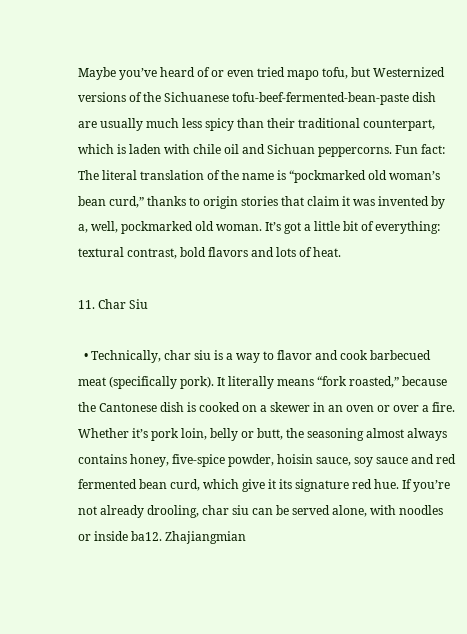Maybe you’ve heard of or even tried mapo tofu, but Westernized versions of the Sichuanese tofu-beef-fermented-bean-paste dish are usually much less spicy than their traditional counterpart, which is laden with chile oil and Sichuan peppercorns. Fun fact: The literal translation of the name is “pockmarked old woman’s bean curd,” thanks to origin stories that claim it was invented by a, well, pockmarked old woman. It’s got a little bit of everything: textural contrast, bold flavors and lots of heat.

11. Char Siu

  • Technically, char siu is a way to flavor and cook barbecued meat (specifically pork). It literally means “fork roasted,” because the Cantonese dish is cooked on a skewer in an oven or over a fire. Whether it’s pork loin, belly or butt, the seasoning almost always contains honey, five-spice powder, hoisin sauce, soy sauce and red fermented bean curd, which give it its signature red hue. If you’re not already drooling, char siu can be served alone, with noodles or inside ba12. Zhajiangmian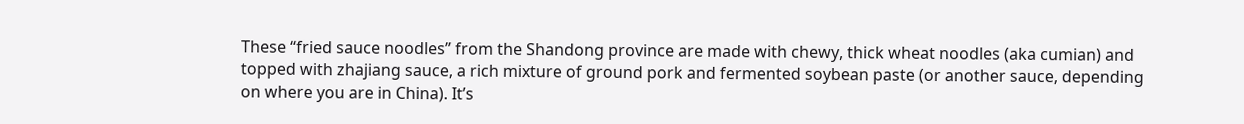These “fried sauce noodles” from the Shandong province are made with chewy, thick wheat noodles (aka cumian) and topped with zhajiang sauce, a rich mixture of ground pork and fermented soybean paste (or another sauce, depending on where you are in China). It’s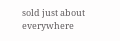sold just about everywhere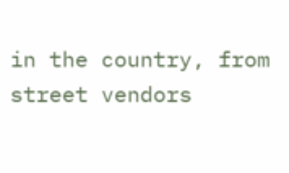in the country, from street vendors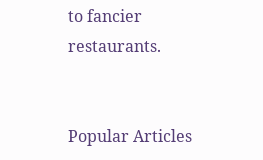to fancier restaurants.


Popular Articles